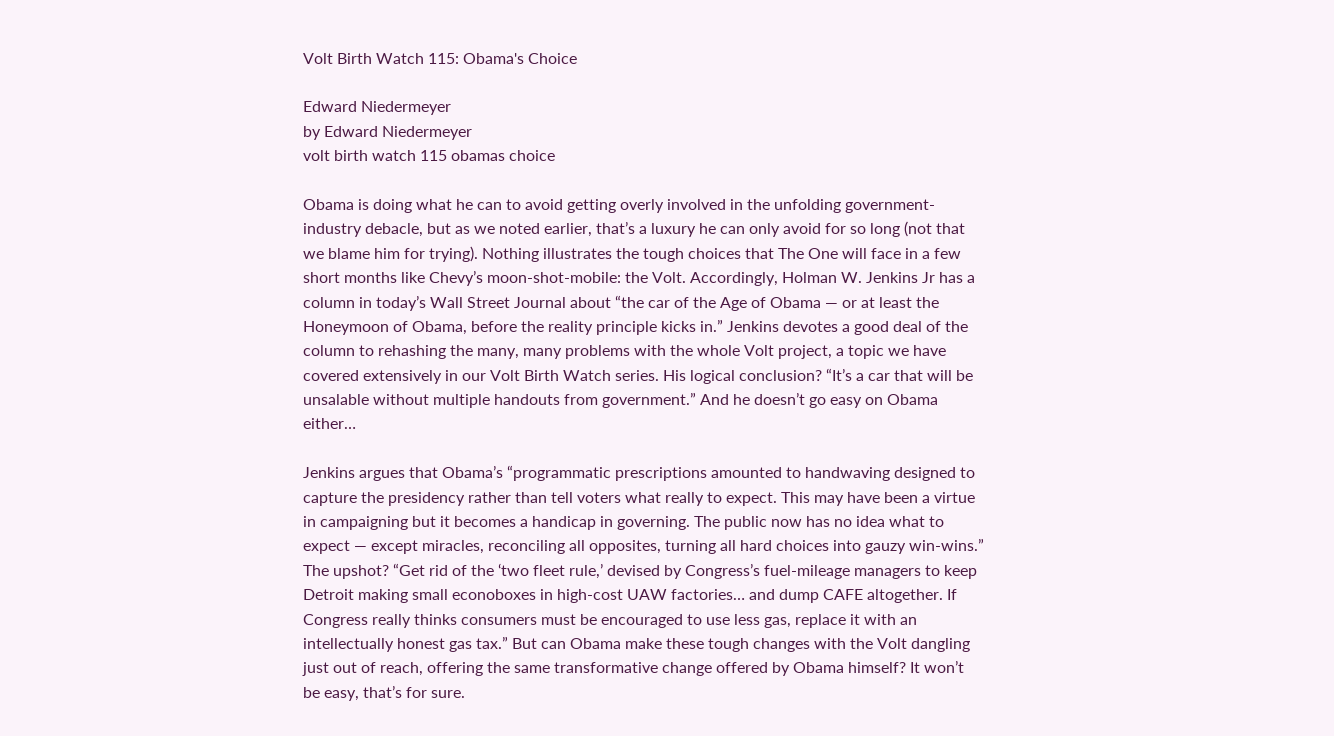Volt Birth Watch 115: Obama's Choice

Edward Niedermeyer
by Edward Niedermeyer
volt birth watch 115 obamas choice

Obama is doing what he can to avoid getting overly involved in the unfolding government-industry debacle, but as we noted earlier, that’s a luxury he can only avoid for so long (not that we blame him for trying). Nothing illustrates the tough choices that The One will face in a few short months like Chevy’s moon-shot-mobile: the Volt. Accordingly, Holman W. Jenkins Jr has a column in today’s Wall Street Journal about “the car of the Age of Obama — or at least the Honeymoon of Obama, before the reality principle kicks in.” Jenkins devotes a good deal of the column to rehashing the many, many problems with the whole Volt project, a topic we have covered extensively in our Volt Birth Watch series. His logical conclusion? “It’s a car that will be unsalable without multiple handouts from government.” And he doesn’t go easy on Obama either…

Jenkins argues that Obama’s “programmatic prescriptions amounted to handwaving designed to capture the presidency rather than tell voters what really to expect. This may have been a virtue in campaigning but it becomes a handicap in governing. The public now has no idea what to expect — except miracles, reconciling all opposites, turning all hard choices into gauzy win-wins.” The upshot? “Get rid of the ‘two fleet rule,’ devised by Congress’s fuel-mileage managers to keep Detroit making small econoboxes in high-cost UAW factories… and dump CAFE altogether. If Congress really thinks consumers must be encouraged to use less gas, replace it with an intellectually honest gas tax.” But can Obama make these tough changes with the Volt dangling just out of reach, offering the same transformative change offered by Obama himself? It won’t be easy, that’s for sure.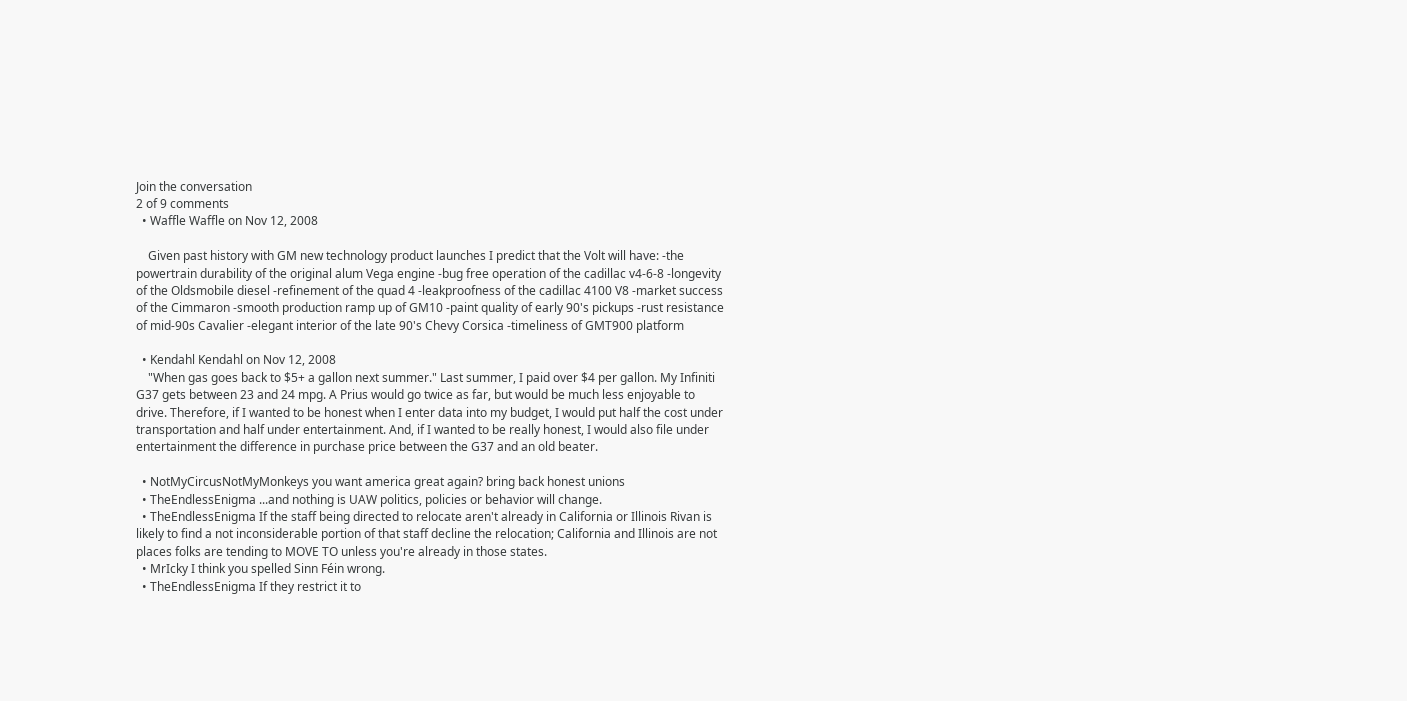Join the conversation
2 of 9 comments
  • Waffle Waffle on Nov 12, 2008

    Given past history with GM new technology product launches I predict that the Volt will have: -the powertrain durability of the original alum Vega engine -bug free operation of the cadillac v4-6-8 -longevity of the Oldsmobile diesel -refinement of the quad 4 -leakproofness of the cadillac 4100 V8 -market success of the Cimmaron -smooth production ramp up of GM10 -paint quality of early 90's pickups -rust resistance of mid-90s Cavalier -elegant interior of the late 90's Chevy Corsica -timeliness of GMT900 platform

  • Kendahl Kendahl on Nov 12, 2008
    "When gas goes back to $5+ a gallon next summer." Last summer, I paid over $4 per gallon. My Infiniti G37 gets between 23 and 24 mpg. A Prius would go twice as far, but would be much less enjoyable to drive. Therefore, if I wanted to be honest when I enter data into my budget, I would put half the cost under transportation and half under entertainment. And, if I wanted to be really honest, I would also file under entertainment the difference in purchase price between the G37 and an old beater.

  • NotMyCircusNotMyMonkeys you want america great again? bring back honest unions
  • TheEndlessEnigma ...and nothing is UAW politics, policies or behavior will change.
  • TheEndlessEnigma If the staff being directed to relocate aren't already in California or Illinois Rivan is likely to find a not inconsiderable portion of that staff decline the relocation; California and Illinois are not places folks are tending to MOVE TO unless you're already in those states.
  • MrIcky I think you spelled Sinn Féin wrong.
  • TheEndlessEnigma If they restrict it to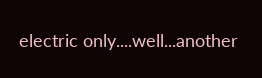electric only....well...another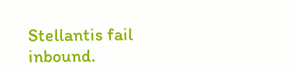Stellantis fail inbound.